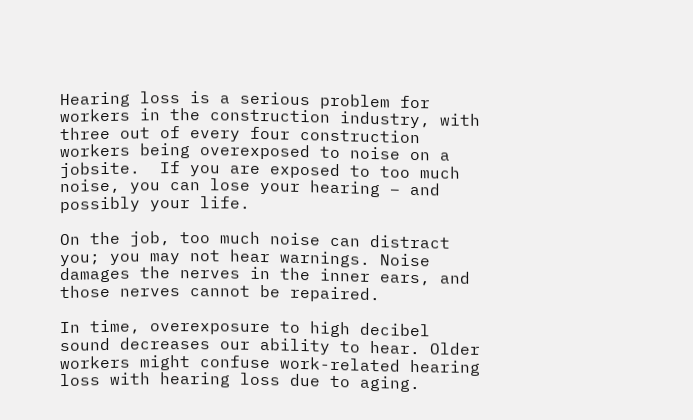Hearing loss is a serious problem for workers in the construction industry, with three out of every four construction workers being overexposed to noise on a jobsite.  If you are exposed to too much noise, you can lose your hearing – and possibly your life.

On the job, too much noise can distract you; you may not hear warnings. Noise damages the nerves in the inner ears, and those nerves cannot be repaired.

In time, overexposure to high decibel sound decreases our ability to hear. Older workers might confuse work-related hearing loss with hearing loss due to aging.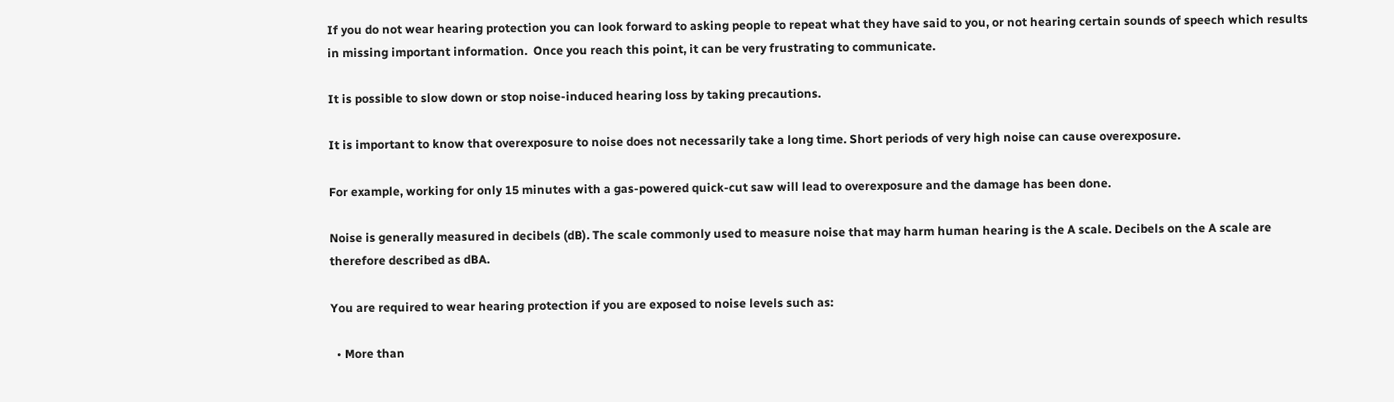If you do not wear hearing protection you can look forward to asking people to repeat what they have said to you, or not hearing certain sounds of speech which results in missing important information.  Once you reach this point, it can be very frustrating to communicate.

It is possible to slow down or stop noise-induced hearing loss by taking precautions.

It is important to know that overexposure to noise does not necessarily take a long time. Short periods of very high noise can cause overexposure.

For example, working for only 15 minutes with a gas-powered quick-cut saw will lead to overexposure and the damage has been done.

Noise is generally measured in decibels (dB). The scale commonly used to measure noise that may harm human hearing is the A scale. Decibels on the A scale are therefore described as dBA.

You are required to wear hearing protection if you are exposed to noise levels such as:

  • More than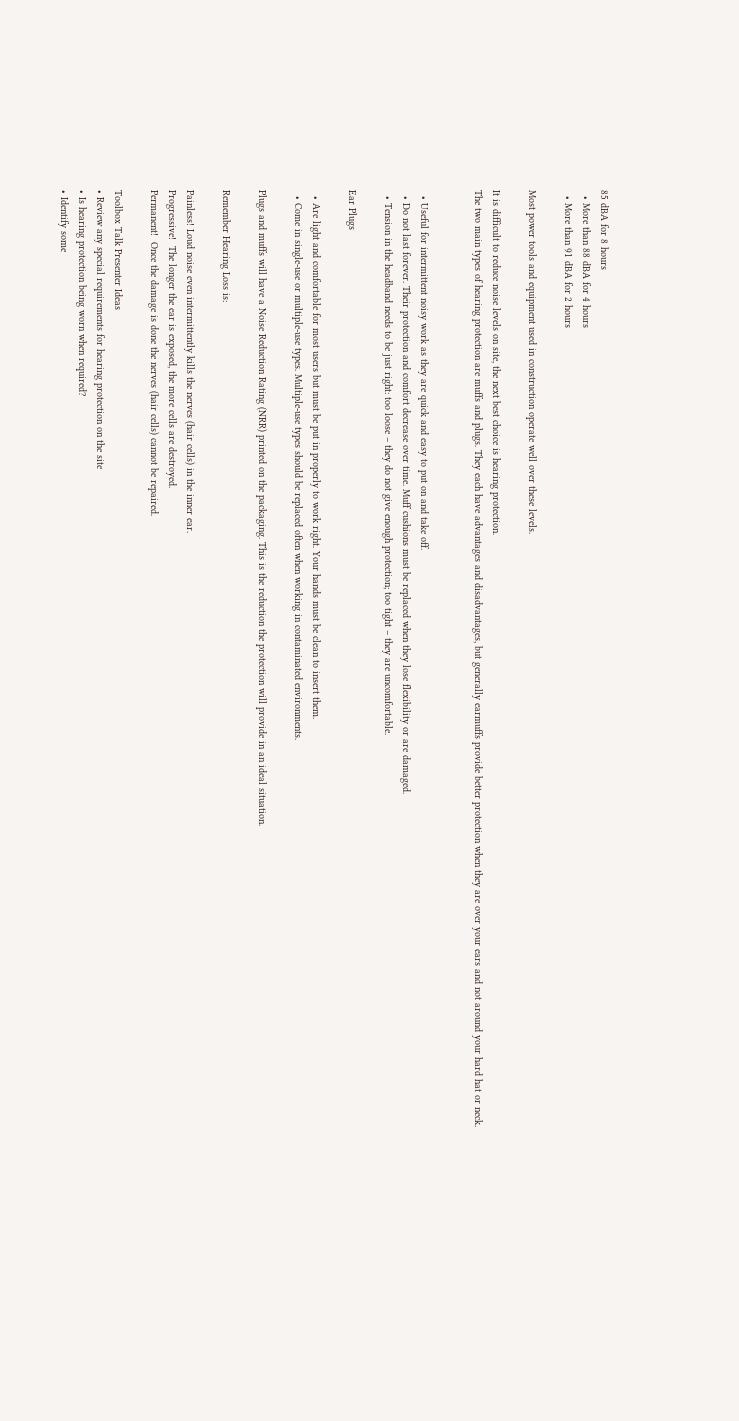85 dBA for 8 hours
  • More than 88 dBA for 4 hours
  • More than 91 dBA for 2 hours

Most power tools and equipment used in construction operate well over these levels.

It is difficult to reduce noise levels on site, the next best choice is hearing protection.
The two main types of hearing protection are muffs and plugs. They each have advantages and disadvantages, but generally earmuffs provide better protection when they are over your ears and not around your hard hat or neck.


  • Useful for intermittent noisy work as they are quick and easy to put on and take off.
  • Do not last forever. Their protection and comfort decrease over time. Muff cushions must be replaced when they lose flexibility or are damaged.
  • Tension in the headband needs to be just right: too loose – they do not give enough protection; too tight – they are uncomfortable.

Ear Plugs

  • Are light and comfortable for most users but must be put in properly to work right. Your hands must be clean to insert them.
  • Come in single-use or multiple-use types. Multiple-use types should be replaced often when working in contaminated environments.

Plugs and muffs will have a Noise Reduction Rating (NRR) printed on the packaging. This is the reduction the protection will provide in an ideal situation.

Remember Hearing Loss is:

Painless! Loud noise even intermittently kills the nerves (hair cells) in the inner ear.
Progressive!  The longer the ear is exposed, the more cells are destroyed.
Permanent!  Once the damage is done the nerves (hair cells) cannot be repaired.

Toolbox Talk Presenter Ideas
• Review any special requirements for hearing protection on the site
• Is hearing protection being worn when required?
• Identify some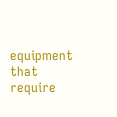equipment that require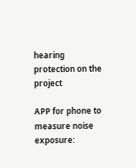hearing protection on the project

APP for phone to measure noise exposure: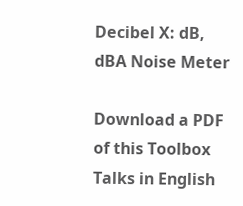Decibel X: dB, dBA Noise Meter

Download a PDF of this Toolbox Talks in English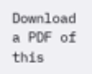Download a PDF of this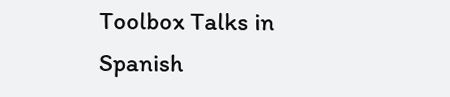Toolbox Talks in Spanish